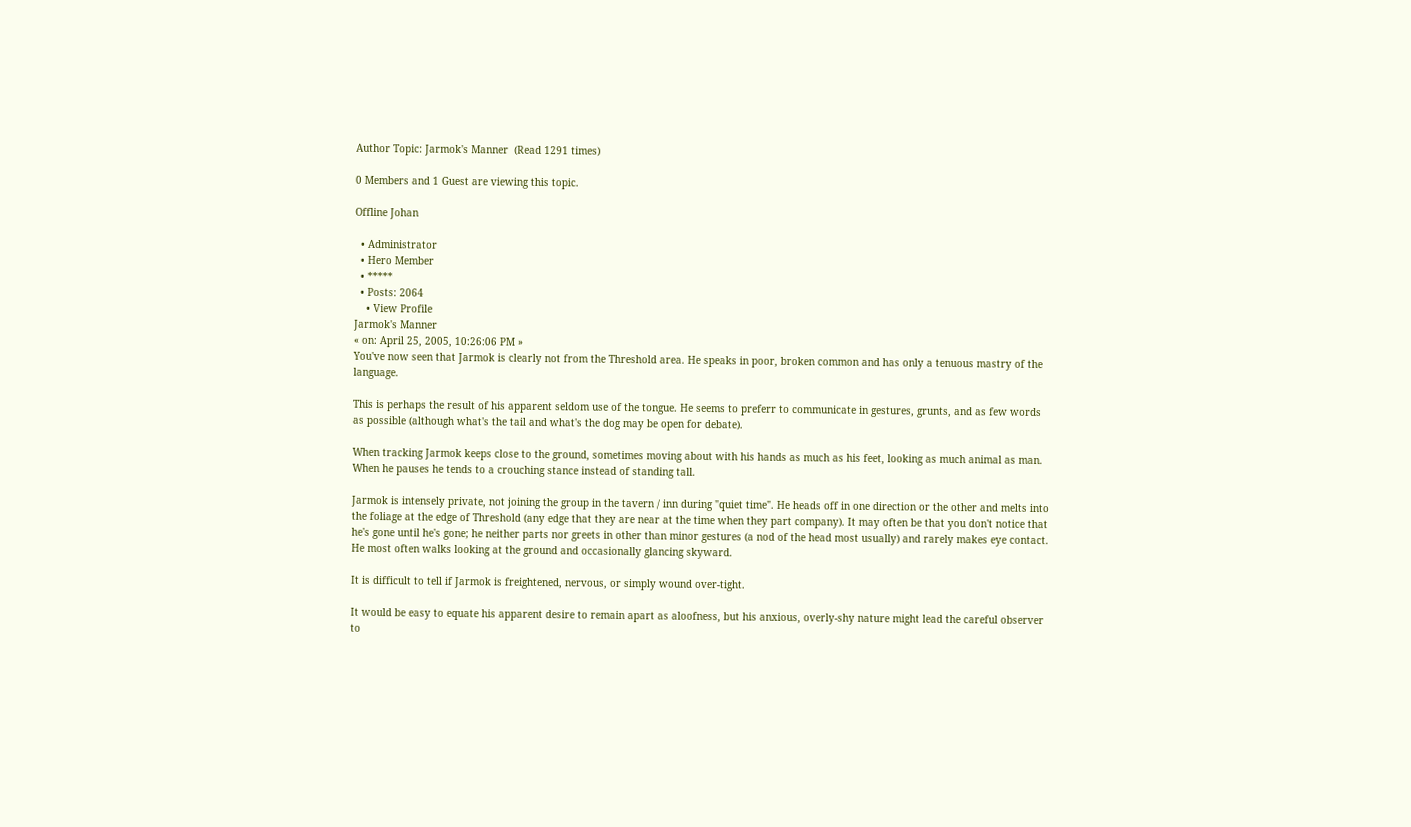Author Topic: Jarmok's Manner  (Read 1291 times)

0 Members and 1 Guest are viewing this topic.

Offline Johan

  • Administrator
  • Hero Member
  • *****
  • Posts: 2064
    • View Profile
Jarmok's Manner
« on: April 25, 2005, 10:26:06 PM »
You've now seen that Jarmok is clearly not from the Threshold area. He speaks in poor, broken common and has only a tenuous mastry of the language.

This is perhaps the result of his apparent seldom use of the tongue. He seems to preferr to communicate in gestures, grunts, and as few words as possible (although what's the tail and what's the dog may be open for debate).

When tracking Jarmok keeps close to the ground, sometimes moving about with his hands as much as his feet, looking as much animal as man. When he pauses he tends to a crouching stance instead of standing tall.

Jarmok is intensely private, not joining the group in the tavern / inn during "quiet time". He heads off in one direction or the other and melts into the foliage at the edge of Threshold (any edge that they are near at the time when they part company). It may often be that you don't notice that he's gone until he's gone; he neither parts nor greets in other than minor gestures (a nod of the head most usually) and rarely makes eye contact. He most often walks looking at the ground and occasionally glancing skyward.

It is difficult to tell if Jarmok is freightened, nervous, or simply wound over-tight.

It would be easy to equate his apparent desire to remain apart as aloofness, but his anxious, overly-shy nature might lead the careful observer to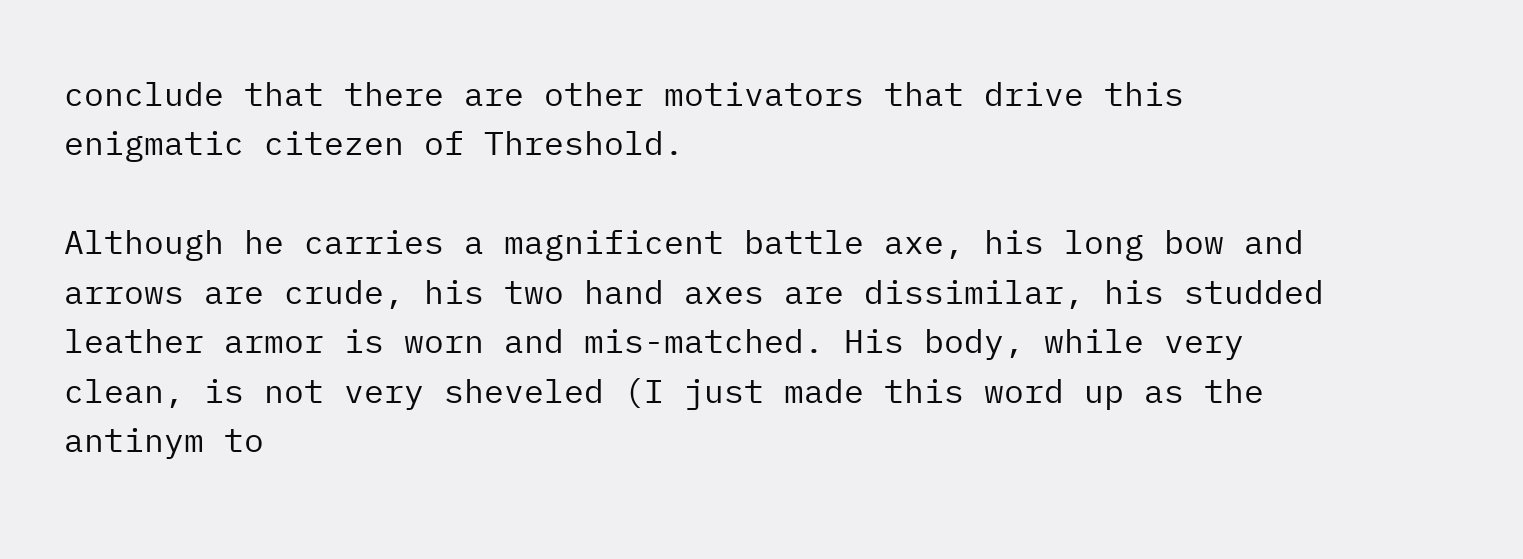conclude that there are other motivators that drive this enigmatic citezen of Threshold.

Although he carries a magnificent battle axe, his long bow and arrows are crude, his two hand axes are dissimilar, his studded leather armor is worn and mis-matched. His body, while very clean, is not very sheveled (I just made this word up as the antinym to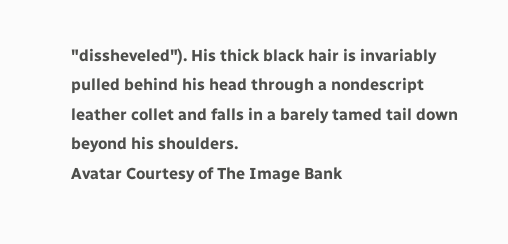"dissheveled"). His thick black hair is invariably pulled behind his head through a nondescript leather collet and falls in a barely tamed tail down beyond his shoulders.
Avatar Courtesy of The Image Bank